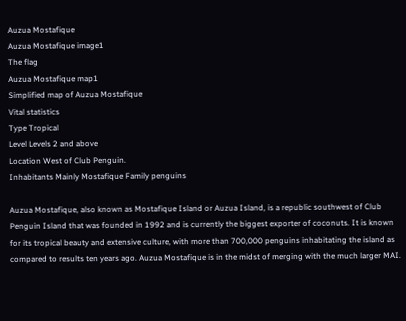Auzua Mostafique
Auzua Mostafique image1
The flag
Auzua Mostafique map1
Simplified map of Auzua Mostafique
Vital statistics
Type Tropical
Level Levels 2 and above
Location West of Club Penguin.
Inhabitants Mainly Mostafique Family penguins

Auzua Mostafique, also known as Mostafique Island or Auzua Island, is a republic southwest of Club Penguin Island that was founded in 1992 and is currently the biggest exporter of coconuts. It is known for its tropical beauty and extensive culture, with more than 700,000 penguins inhabitating the island as compared to results ten years ago. Auzua Mostafique is in the midst of merging with the much larger MAI.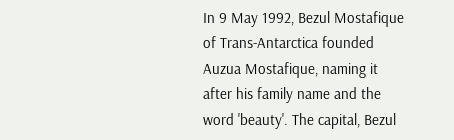In 9 May 1992, Bezul Mostafique of Trans-Antarctica founded Auzua Mostafique, naming it after his family name and the word 'beauty'. The capital, Bezul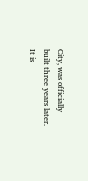City, was officially built three years later. It is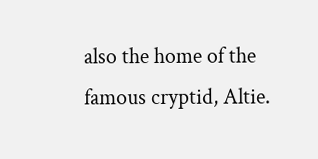also the home of the famous cryptid, Altie.